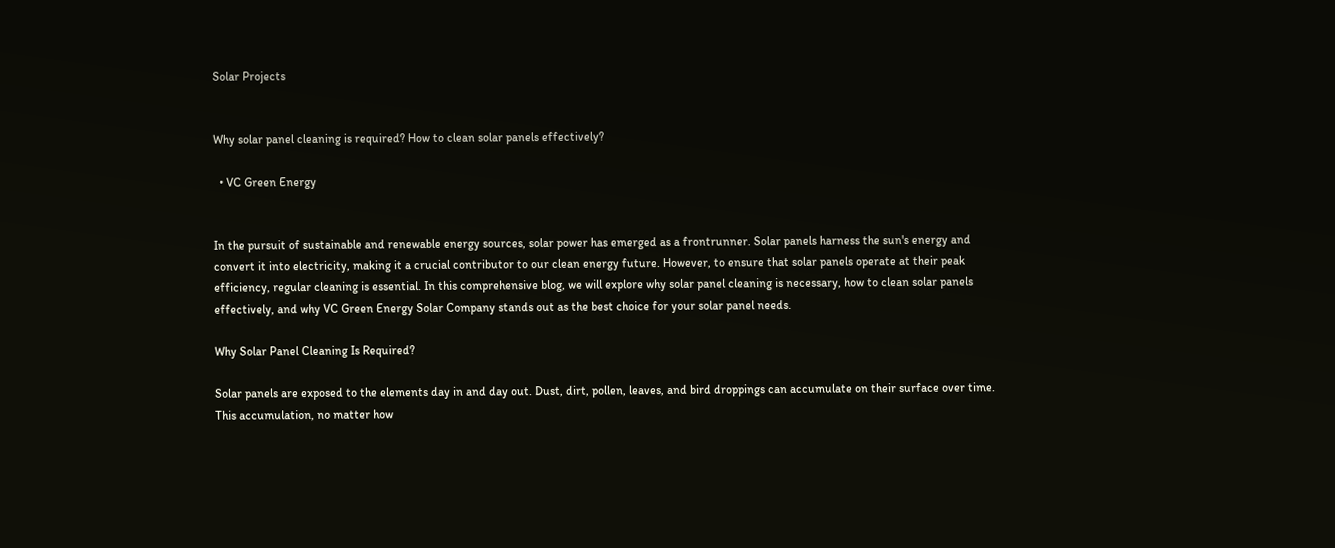Solar Projects


Why solar panel cleaning is required? How to clean solar panels effectively?

  • VC Green Energy


In the pursuit of sustainable and renewable energy sources, solar power has emerged as a frontrunner. Solar panels harness the sun's energy and convert it into electricity, making it a crucial contributor to our clean energy future. However, to ensure that solar panels operate at their peak efficiency, regular cleaning is essential. In this comprehensive blog, we will explore why solar panel cleaning is necessary, how to clean solar panels effectively, and why VC Green Energy Solar Company stands out as the best choice for your solar panel needs.

Why Solar Panel Cleaning Is Required?

Solar panels are exposed to the elements day in and day out. Dust, dirt, pollen, leaves, and bird droppings can accumulate on their surface over time. This accumulation, no matter how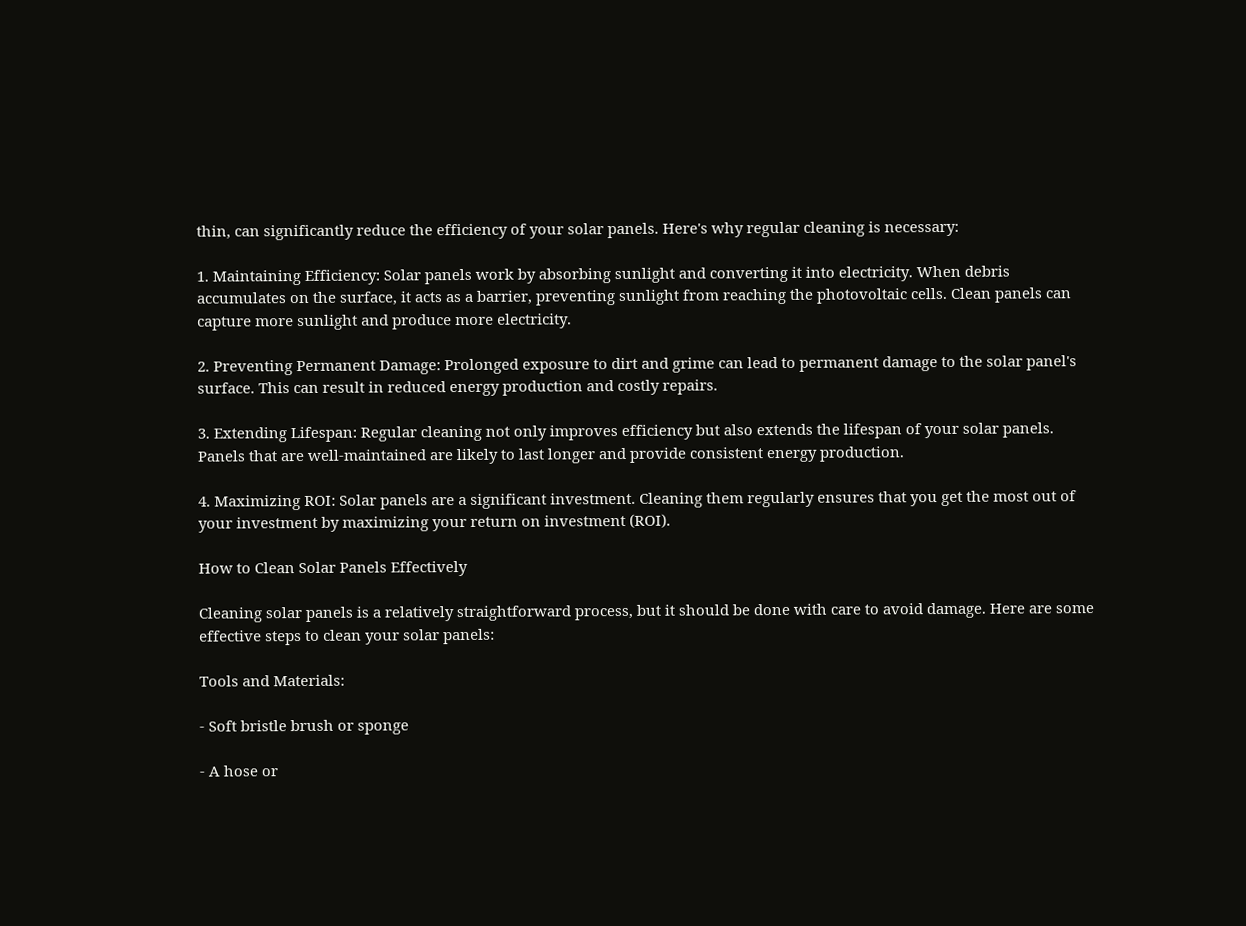thin, can significantly reduce the efficiency of your solar panels. Here's why regular cleaning is necessary:

1. Maintaining Efficiency: Solar panels work by absorbing sunlight and converting it into electricity. When debris accumulates on the surface, it acts as a barrier, preventing sunlight from reaching the photovoltaic cells. Clean panels can capture more sunlight and produce more electricity.

2. Preventing Permanent Damage: Prolonged exposure to dirt and grime can lead to permanent damage to the solar panel's surface. This can result in reduced energy production and costly repairs.

3. Extending Lifespan: Regular cleaning not only improves efficiency but also extends the lifespan of your solar panels. Panels that are well-maintained are likely to last longer and provide consistent energy production.

4. Maximizing ROI: Solar panels are a significant investment. Cleaning them regularly ensures that you get the most out of your investment by maximizing your return on investment (ROI).

How to Clean Solar Panels Effectively

Cleaning solar panels is a relatively straightforward process, but it should be done with care to avoid damage. Here are some effective steps to clean your solar panels:

Tools and Materials:

- Soft bristle brush or sponge

- A hose or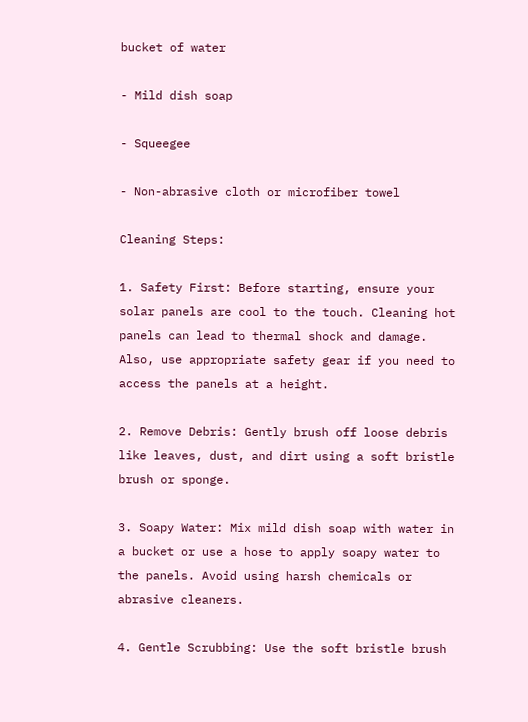bucket of water

- Mild dish soap

- Squeegee

- Non-abrasive cloth or microfiber towel

Cleaning Steps:

1. Safety First: Before starting, ensure your solar panels are cool to the touch. Cleaning hot panels can lead to thermal shock and damage. Also, use appropriate safety gear if you need to access the panels at a height.

2. Remove Debris: Gently brush off loose debris like leaves, dust, and dirt using a soft bristle brush or sponge.

3. Soapy Water: Mix mild dish soap with water in a bucket or use a hose to apply soapy water to the panels. Avoid using harsh chemicals or abrasive cleaners.

4. Gentle Scrubbing: Use the soft bristle brush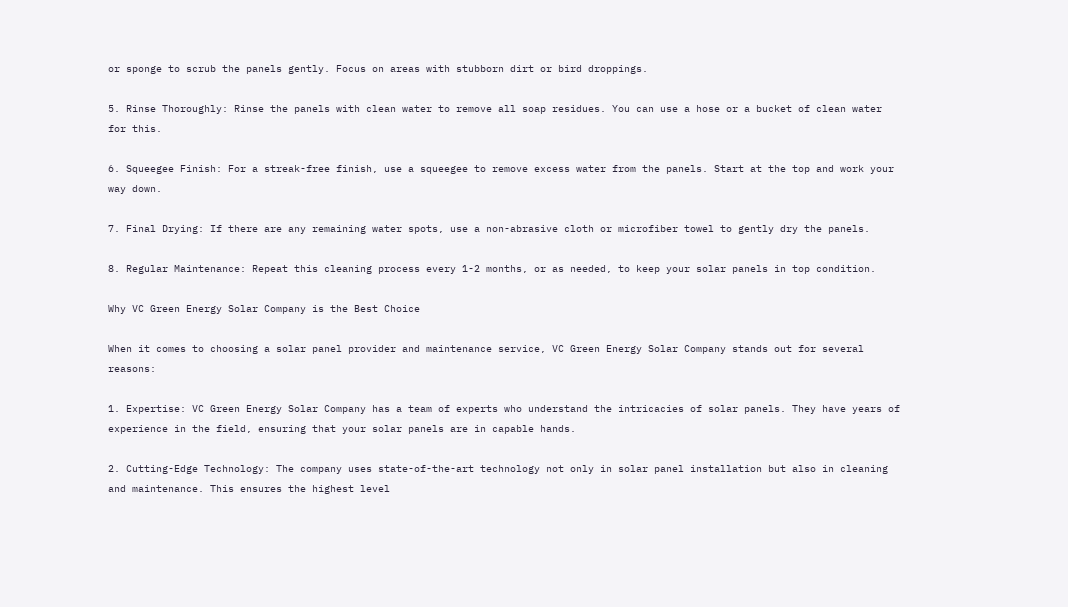or sponge to scrub the panels gently. Focus on areas with stubborn dirt or bird droppings.

5. Rinse Thoroughly: Rinse the panels with clean water to remove all soap residues. You can use a hose or a bucket of clean water for this.

6. Squeegee Finish: For a streak-free finish, use a squeegee to remove excess water from the panels. Start at the top and work your way down.

7. Final Drying: If there are any remaining water spots, use a non-abrasive cloth or microfiber towel to gently dry the panels.

8. Regular Maintenance: Repeat this cleaning process every 1-2 months, or as needed, to keep your solar panels in top condition.

Why VC Green Energy Solar Company is the Best Choice

When it comes to choosing a solar panel provider and maintenance service, VC Green Energy Solar Company stands out for several reasons:

1. Expertise: VC Green Energy Solar Company has a team of experts who understand the intricacies of solar panels. They have years of experience in the field, ensuring that your solar panels are in capable hands.

2. Cutting-Edge Technology: The company uses state-of-the-art technology not only in solar panel installation but also in cleaning and maintenance. This ensures the highest level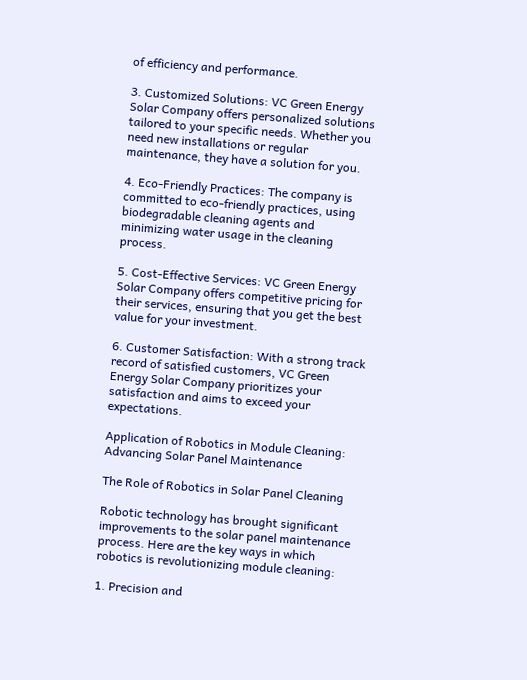of efficiency and performance.

3. Customized Solutions: VC Green Energy Solar Company offers personalized solutions tailored to your specific needs. Whether you need new installations or regular maintenance, they have a solution for you.

4. Eco-Friendly Practices: The company is committed to eco-friendly practices, using biodegradable cleaning agents and minimizing water usage in the cleaning process.

5. Cost-Effective Services: VC Green Energy Solar Company offers competitive pricing for their services, ensuring that you get the best value for your investment.

6. Customer Satisfaction: With a strong track record of satisfied customers, VC Green Energy Solar Company prioritizes your satisfaction and aims to exceed your expectations.

Application of Robotics in Module Cleaning: Advancing Solar Panel Maintenance

The Role of Robotics in Solar Panel Cleaning

Robotic technology has brought significant improvements to the solar panel maintenance process. Here are the key ways in which robotics is revolutionizing module cleaning:

1. Precision and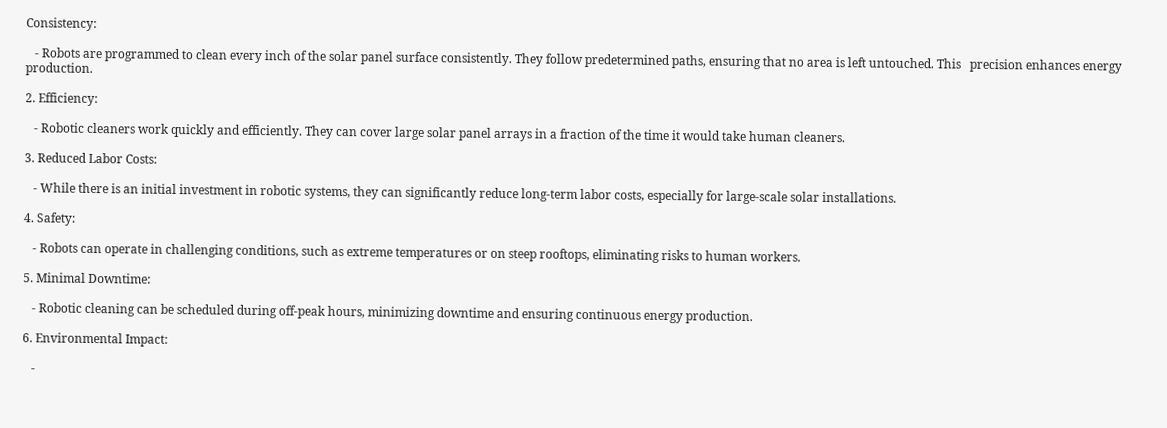Consistency:

   - Robots are programmed to clean every inch of the solar panel surface consistently. They follow predetermined paths, ensuring that no area is left untouched. This   precision enhances energy production.

2. Efficiency:

   - Robotic cleaners work quickly and efficiently. They can cover large solar panel arrays in a fraction of the time it would take human cleaners.

3. Reduced Labor Costs:

   - While there is an initial investment in robotic systems, they can significantly reduce long-term labor costs, especially for large-scale solar installations.

4. Safety:

   - Robots can operate in challenging conditions, such as extreme temperatures or on steep rooftops, eliminating risks to human workers.

5. Minimal Downtime:

   - Robotic cleaning can be scheduled during off-peak hours, minimizing downtime and ensuring continuous energy production.

6. Environmental Impact:

   -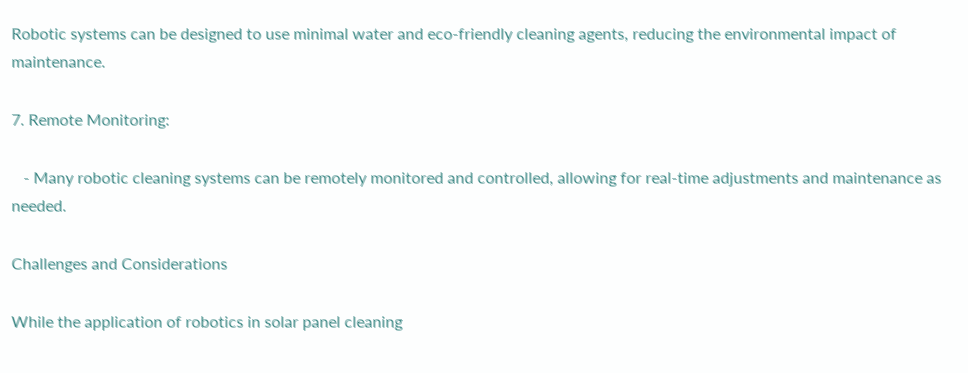Robotic systems can be designed to use minimal water and eco-friendly cleaning agents, reducing the environmental impact of maintenance.

7. Remote Monitoring:

   - Many robotic cleaning systems can be remotely monitored and controlled, allowing for real-time adjustments and maintenance as needed.

Challenges and Considerations

While the application of robotics in solar panel cleaning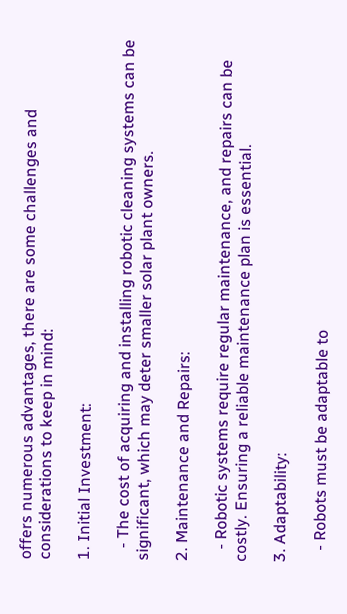offers numerous advantages, there are some challenges and considerations to keep in mind:

1. Initial Investment:

   - The cost of acquiring and installing robotic cleaning systems can be significant, which may deter smaller solar plant owners.

2. Maintenance and Repairs:

   - Robotic systems require regular maintenance, and repairs can be costly. Ensuring a reliable maintenance plan is essential.

3. Adaptability:

   - Robots must be adaptable to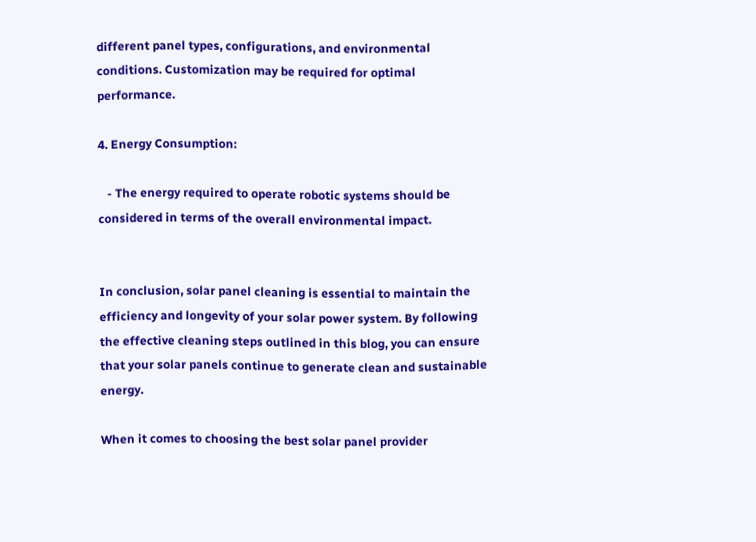different panel types, configurations, and environmental conditions. Customization may be required for optimal performance.

4. Energy Consumption:

   - The energy required to operate robotic systems should be considered in terms of the overall environmental impact.


In conclusion, solar panel cleaning is essential to maintain the efficiency and longevity of your solar power system. By following the effective cleaning steps outlined in this blog, you can ensure that your solar panels continue to generate clean and sustainable energy.

When it comes to choosing the best solar panel provider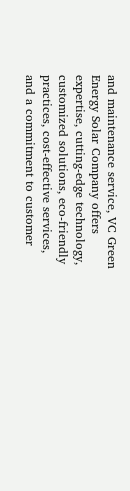and maintenance service, VC Green Energy Solar Company offers expertise, cutting-edge technology, customized solutions, eco-friendly practices, cost-effective services, and a commitment to customer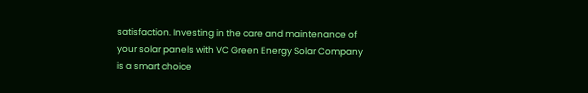satisfaction. Investing in the care and maintenance of your solar panels with VC Green Energy Solar Company is a smart choice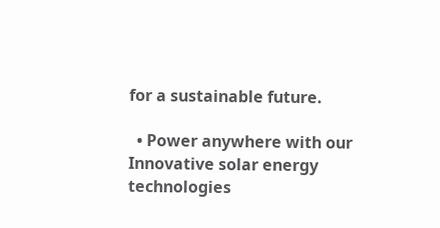for a sustainable future.

  • Power anywhere with our Innovative solar energy technologies